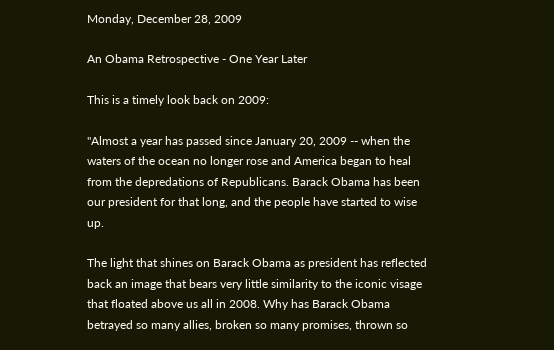Monday, December 28, 2009

An Obama Retrospective - One Year Later

This is a timely look back on 2009:

"Almost a year has passed since January 20, 2009 -- when the waters of the ocean no longer rose and America began to heal from the depredations of Republicans. Barack Obama has been our president for that long, and the people have started to wise up.

The light that shines on Barack Obama as president has reflected back an image that bears very little similarity to the iconic visage that floated above us all in 2008. Why has Barack Obama betrayed so many allies, broken so many promises, thrown so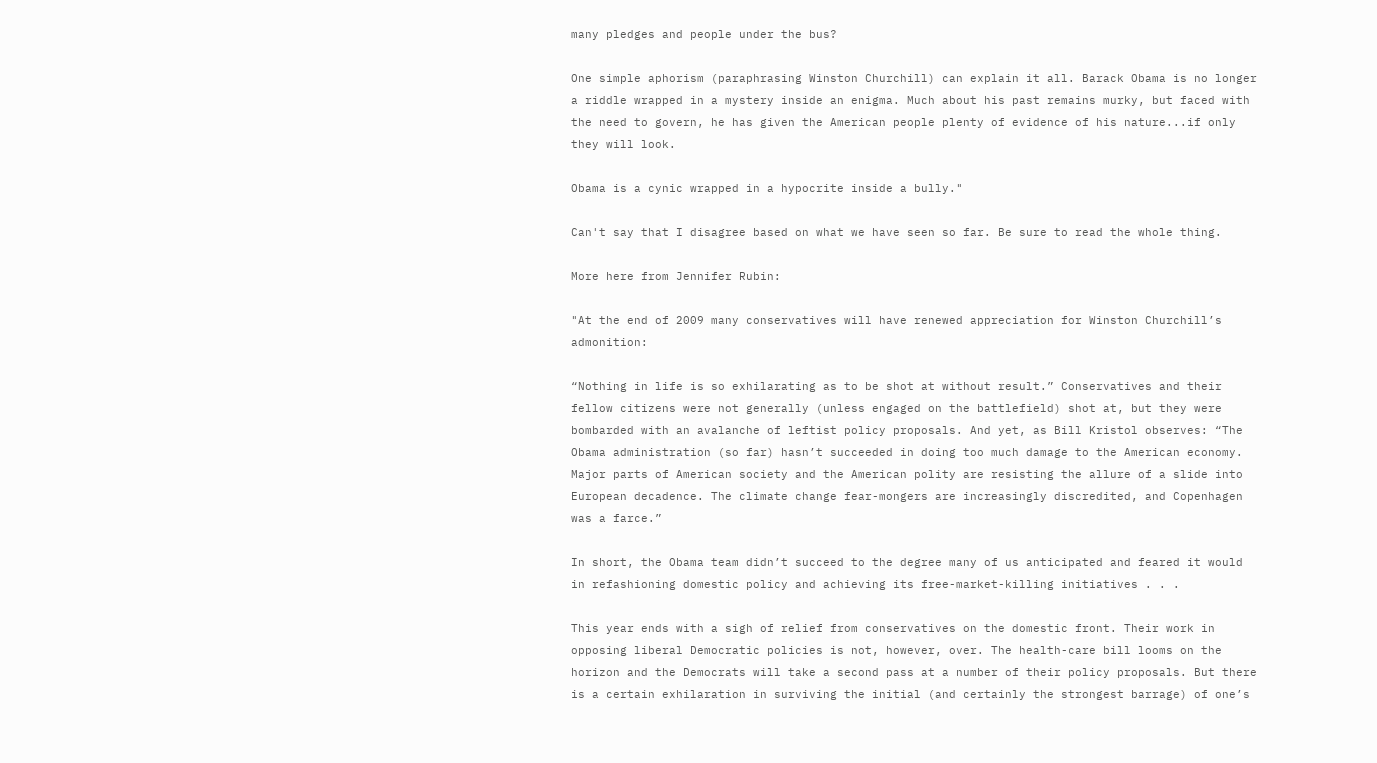many pledges and people under the bus?

One simple aphorism (paraphrasing Winston Churchill) can explain it all. Barack Obama is no longer a riddle wrapped in a mystery inside an enigma. Much about his past remains murky, but faced with the need to govern, he has given the American people plenty of evidence of his nature...if only they will look.

Obama is a cynic wrapped in a hypocrite inside a bully."

Can't say that I disagree based on what we have seen so far. Be sure to read the whole thing.

More here from Jennifer Rubin:

"At the end of 2009 many conservatives will have renewed appreciation for Winston Churchill’s admonition:

“Nothing in life is so exhilarating as to be shot at without result.” Conservatives and their fellow citizens were not generally (unless engaged on the battlefield) shot at, but they were bombarded with an avalanche of leftist policy proposals. And yet, as Bill Kristol observes: “The Obama administration (so far) hasn’t succeeded in doing too much damage to the American economy. Major parts of American society and the American polity are resisting the allure of a slide into European decadence. The climate change fear-mongers are increasingly discredited, and Copenhagen was a farce.”

In short, the Obama team didn’t succeed to the degree many of us anticipated and feared it would in refashioning domestic policy and achieving its free-market-killing initiatives . . .

This year ends with a sigh of relief from conservatives on the domestic front. Their work in opposing liberal Democratic policies is not, however, over. The health-care bill looms on the horizon and the Democrats will take a second pass at a number of their policy proposals. But there is a certain exhilaration in surviving the initial (and certainly the strongest barrage) of one’s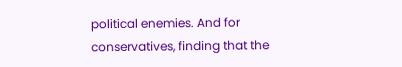political enemies. And for conservatives, finding that the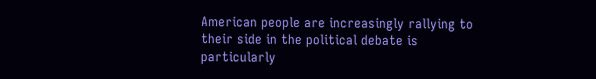American people are increasingly rallying to their side in the political debate is particularly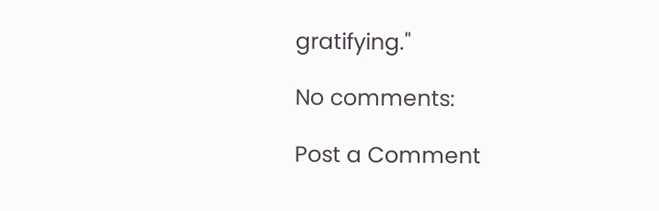gratifying."

No comments:

Post a Comment